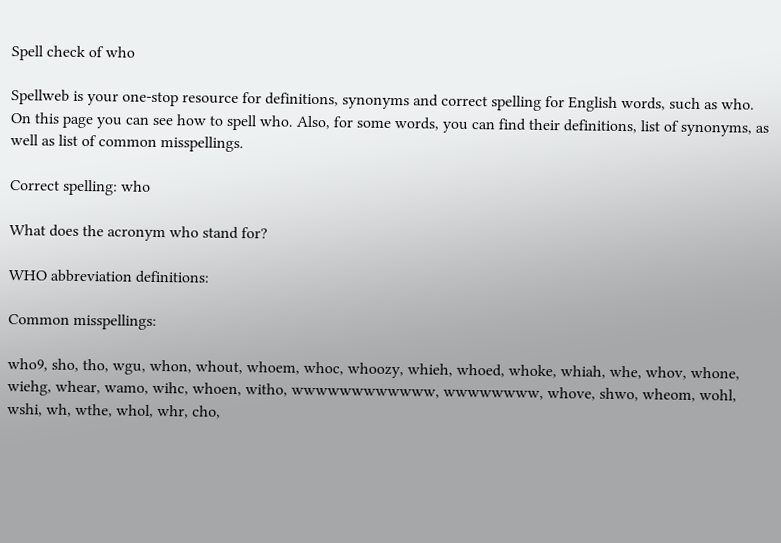Spell check of who

Spellweb is your one-stop resource for definitions, synonyms and correct spelling for English words, such as who. On this page you can see how to spell who. Also, for some words, you can find their definitions, list of synonyms, as well as list of common misspellings.

Correct spelling: who

What does the acronym who stand for?

WHO abbreviation definitions:

Common misspellings:

who9, sho, tho, wgu, whon, whout, whoem, whoc, whoozy, whieh, whoed, whoke, whiah, whe, whov, whone, wiehg, whear, wamo, wihc, whoen, witho, wwwwwwwwwwww, wwwwwwww, whove, shwo, wheom, wohl, wshi, wh, wthe, whol, whr, cho,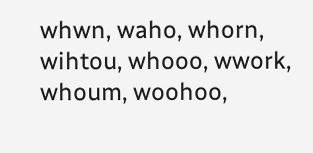whwn, waho, whorn, wihtou, whooo, wwork, whoum, woohoo,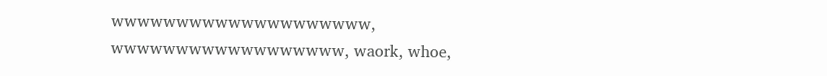wwwwwwwwwwwwwwwwwwww, wwwwwwwwwwwwwwwwww, waork, whoe,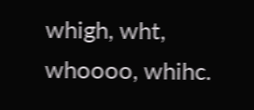whigh, wht, whoooo, whihc.